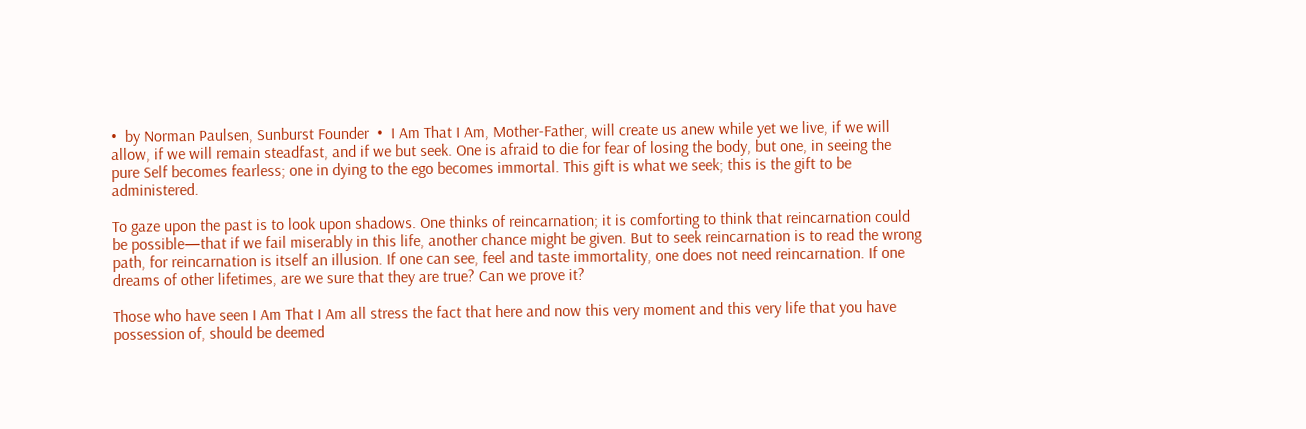•  by Norman Paulsen, Sunburst Founder  •  I Am That I Am, Mother-Father, will create us anew while yet we live, if we will allow, if we will remain steadfast, and if we but seek. One is afraid to die for fear of losing the body, but one, in seeing the pure Self becomes fearless; one in dying to the ego becomes immortal. This gift is what we seek; this is the gift to be administered.

To gaze upon the past is to look upon shadows. One thinks of reincarnation; it is comforting to think that reincarnation could be possible—that if we fail miserably in this life, another chance might be given. But to seek reincarnation is to read the wrong path, for reincarnation is itself an illusion. If one can see, feel and taste immortality, one does not need reincarnation. If one dreams of other lifetimes, are we sure that they are true? Can we prove it?

Those who have seen I Am That I Am all stress the fact that here and now this very moment and this very life that you have possession of, should be deemed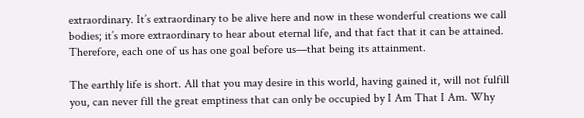extraordinary. It’s extraordinary to be alive here and now in these wonderful creations we call bodies; it’s more extraordinary to hear about eternal life, and that fact that it can be attained. Therefore, each one of us has one goal before us—that being its attainment.

The earthly life is short. All that you may desire in this world, having gained it, will not fulfill you, can never fill the great emptiness that can only be occupied by I Am That I Am. Why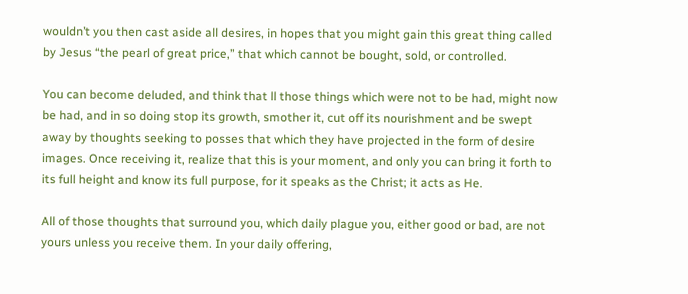wouldn’t you then cast aside all desires, in hopes that you might gain this great thing called by Jesus “the pearl of great price,” that which cannot be bought, sold, or controlled.

You can become deluded, and think that ll those things which were not to be had, might now be had, and in so doing stop its growth, smother it, cut off its nourishment and be swept away by thoughts seeking to posses that which they have projected in the form of desire images. Once receiving it, realize that this is your moment, and only you can bring it forth to its full height and know its full purpose, for it speaks as the Christ; it acts as He.

All of those thoughts that surround you, which daily plague you, either good or bad, are not yours unless you receive them. In your daily offering,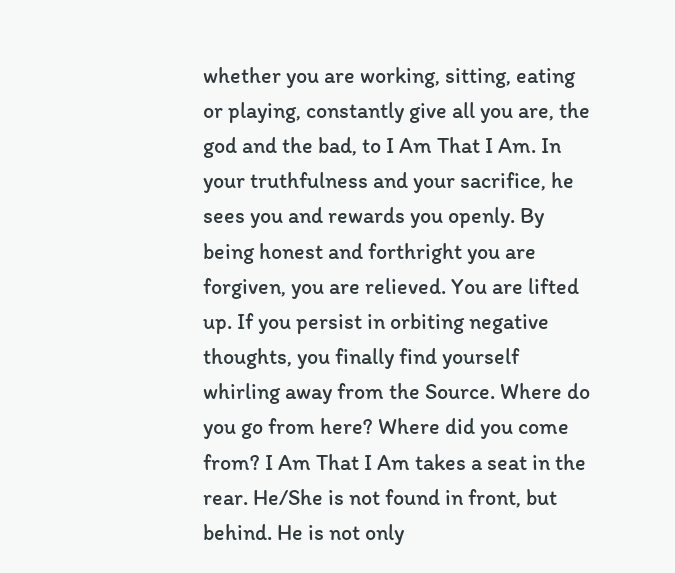whether you are working, sitting, eating or playing, constantly give all you are, the god and the bad, to I Am That I Am. In your truthfulness and your sacrifice, he sees you and rewards you openly. By being honest and forthright you are forgiven, you are relieved. You are lifted up. If you persist in orbiting negative thoughts, you finally find yourself whirling away from the Source. Where do you go from here? Where did you come from? I Am That I Am takes a seat in the rear. He/She is not found in front, but behind. He is not only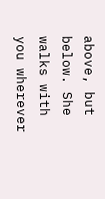above, but below. She walks with you wherever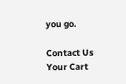you go.

Contact Us
Your Cart